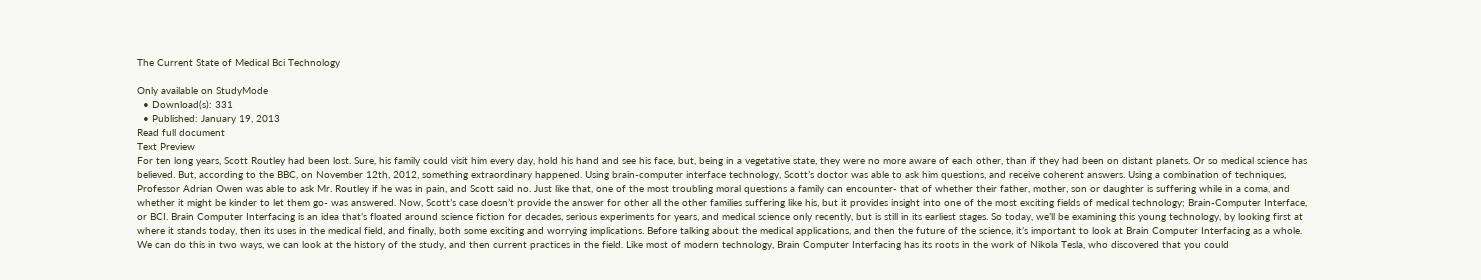The Current State of Medical Bci Technology

Only available on StudyMode
  • Download(s): 331
  • Published: January 19, 2013
Read full document
Text Preview
For ten long years, Scott Routley had been lost. Sure, his family could visit him every day, hold his hand and see his face, but, being in a vegetative state, they were no more aware of each other, than if they had been on distant planets. Or so medical science has believed. But, according to the BBC, on November 12th, 2012, something extraordinary happened. Using brain-computer interface technology, Scott’s doctor was able to ask him questions, and receive coherent answers. Using a combination of techniques, Professor Adrian Owen was able to ask Mr. Routley if he was in pain, and Scott said no. Just like that, one of the most troubling moral questions a family can encounter- that of whether their father, mother, son or daughter is suffering while in a coma, and whether it might be kinder to let them go- was answered. Now, Scott’s case doesn’t provide the answer for other all the other families suffering like his, but it provides insight into one of the most exciting fields of medical technology; Brain-Computer Interface, or BCI. Brain Computer Interfacing is an idea that’s floated around science fiction for decades, serious experiments for years, and medical science only recently, but is still in its earliest stages. So today, we’ll be examining this young technology, by looking first at where it stands today, then its uses in the medical field, and finally, both some exciting and worrying implications. Before talking about the medical applications, and then the future of the science, it’s important to look at Brain Computer Interfacing as a whole. We can do this in two ways, we can look at the history of the study, and then current practices in the field. Like most of modern technology, Brain Computer Interfacing has its roots in the work of Nikola Tesla, who discovered that you could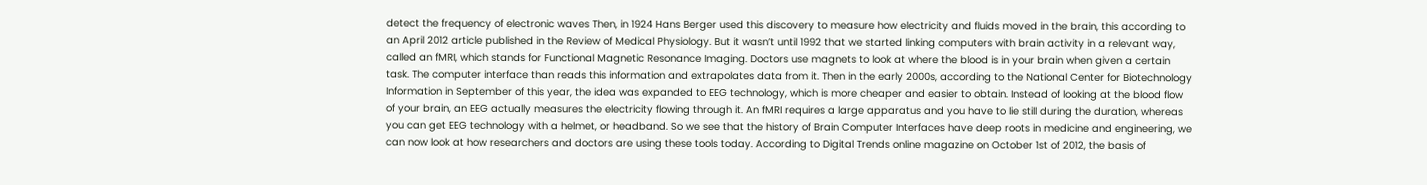detect the frequency of electronic waves Then, in 1924 Hans Berger used this discovery to measure how electricity and fluids moved in the brain, this according to an April 2012 article published in the Review of Medical Physiology. But it wasn’t until 1992 that we started linking computers with brain activity in a relevant way, called an fMRI, which stands for Functional Magnetic Resonance Imaging. Doctors use magnets to look at where the blood is in your brain when given a certain task. The computer interface than reads this information and extrapolates data from it. Then in the early 2000s, according to the National Center for Biotechnology Information in September of this year, the idea was expanded to EEG technology, which is more cheaper and easier to obtain. Instead of looking at the blood flow of your brain, an EEG actually measures the electricity flowing through it. An fMRI requires a large apparatus and you have to lie still during the duration, whereas you can get EEG technology with a helmet, or headband. So we see that the history of Brain Computer Interfaces have deep roots in medicine and engineering, we can now look at how researchers and doctors are using these tools today. According to Digital Trends online magazine on October 1st of 2012, the basis of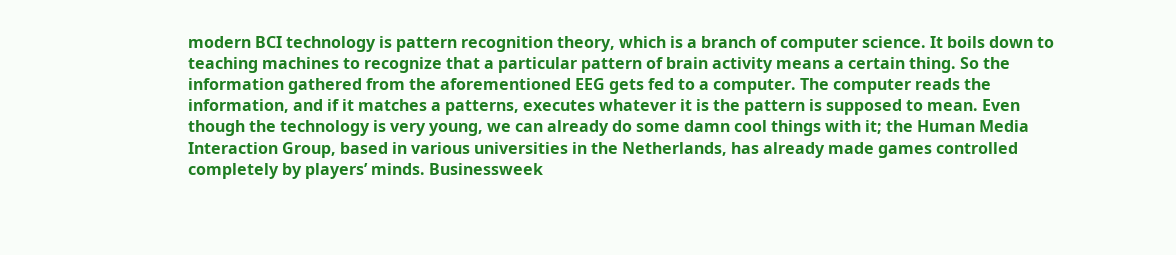modern BCI technology is pattern recognition theory, which is a branch of computer science. It boils down to teaching machines to recognize that a particular pattern of brain activity means a certain thing. So the information gathered from the aforementioned EEG gets fed to a computer. The computer reads the information, and if it matches a patterns, executes whatever it is the pattern is supposed to mean. Even though the technology is very young, we can already do some damn cool things with it; the Human Media Interaction Group, based in various universities in the Netherlands, has already made games controlled completely by players’ minds. Businessweek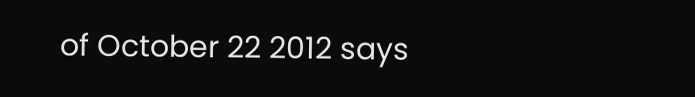of October 22 2012 says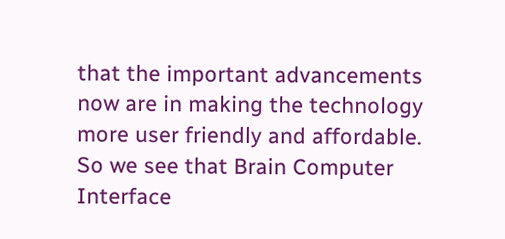that the important advancements now are in making the technology more user friendly and affordable. So we see that Brain Computer Interface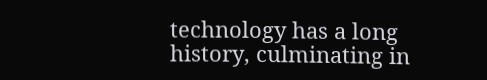technology has a long history, culminating in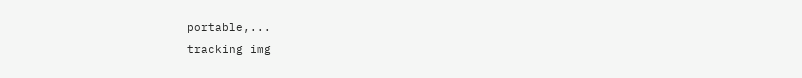portable,...
tracking img